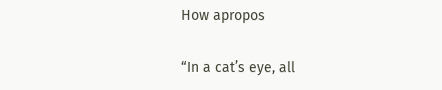How apropos

“In a cat’s eye, all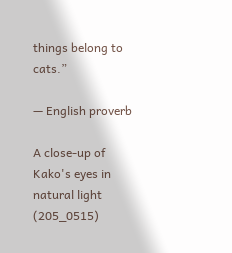things belong to cats.”

— English proverb

A close-up of Kako's eyes in natural light (205_0515)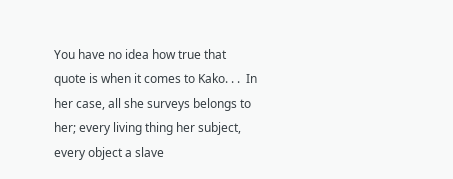You have no idea how true that quote is when it comes to Kako. . .  In her case, all she surveys belongs to her; every living thing her subject, every object a slave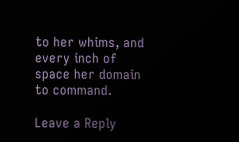to her whims, and every inch of space her domain to command.

Leave a Reply